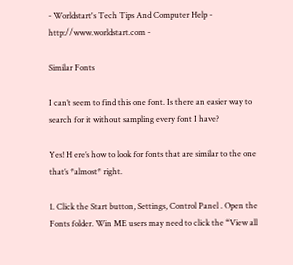- Worldstart's Tech Tips And Computer Help - http://www.worldstart.com -

Similar Fonts

I can’t seem to find this one font. Is there an easier way to search for it without sampling every font I have?

Yes! H ere’s how to look for fonts that are similar to the one that’s *almost* right.

1. Click the Start button, Settings, Control Panel . Open the Fonts folder. Win ME users may need to click the “View all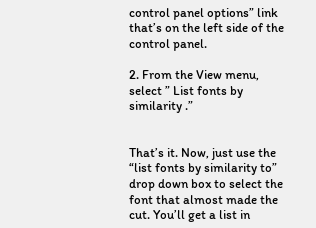control panel options” link that’s on the left side of the control panel.

2. From the View menu, select ” List fonts by similarity .”


That’s it. Now, just use the “list fonts by similarity to” drop down box to select the font that almost made the cut. You’ll get a list in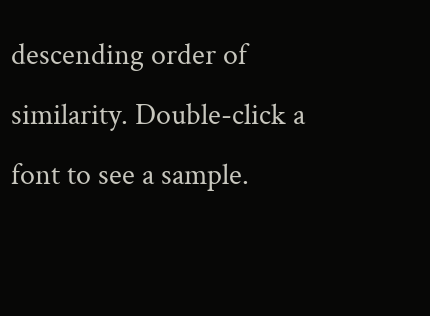descending order of similarity. Double-click a font to see a sample.